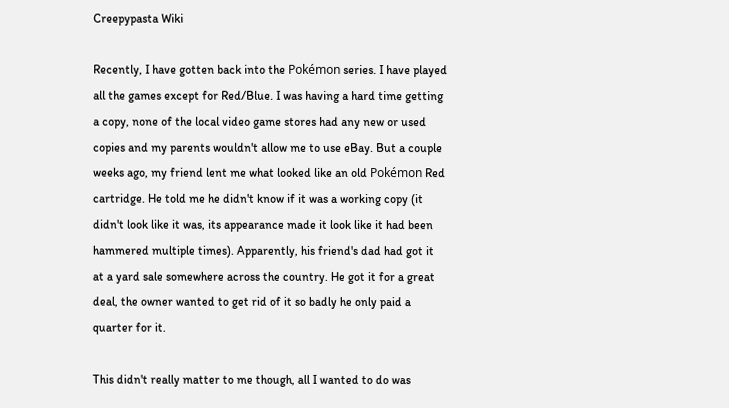Creepypasta Wiki

Recently, I have gotten back into the Pokémon series. I have played all the games except for Red/Blue. I was having a hard time getting a copy, none of the local video game stores had any new or used copies and my parents wouldn't allow me to use eBay. But a couple weeks ago, my friend lent me what looked like an old Pokémon Red cartridge. He told me he didn't know if it was a working copy (it didn't look like it was, its appearance made it look like it had been hammered multiple times). Apparently, his friend's dad had got it at a yard sale somewhere across the country. He got it for a great deal, the owner wanted to get rid of it so badly he only paid a quarter for it.

This didn't really matter to me though, all I wanted to do was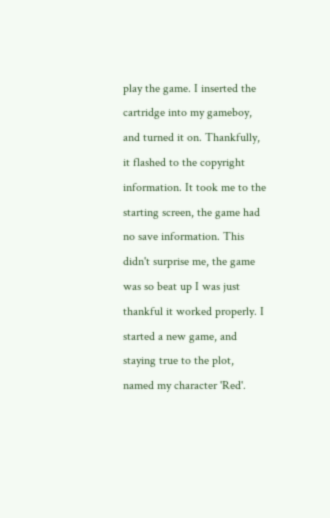play the game. I inserted the cartridge into my gameboy, and turned it on. Thankfully, it flashed to the copyright information. It took me to the starting screen, the game had no save information. This didn't surprise me, the game was so beat up I was just thankful it worked properly. I started a new game, and staying true to the plot, named my character 'Red'.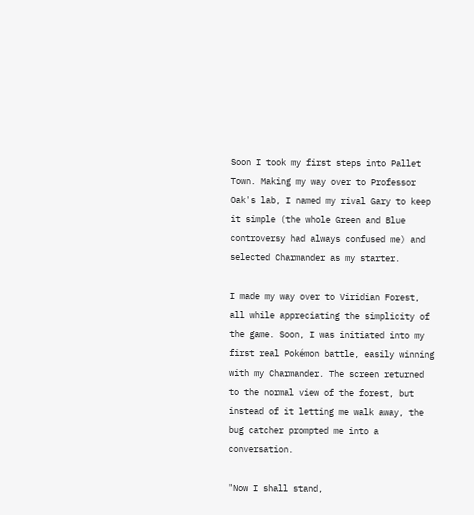Soon I took my first steps into Pallet Town. Making my way over to Professor Oak's lab, I named my rival Gary to keep it simple (the whole Green and Blue controversy had always confused me) and selected Charmander as my starter.

I made my way over to Viridian Forest, all while appreciating the simplicity of the game. Soon, I was initiated into my first real Pokémon battle, easily winning with my Charmander. The screen returned to the normal view of the forest, but instead of it letting me walk away, the bug catcher prompted me into a conversation.

"Now I shall stand,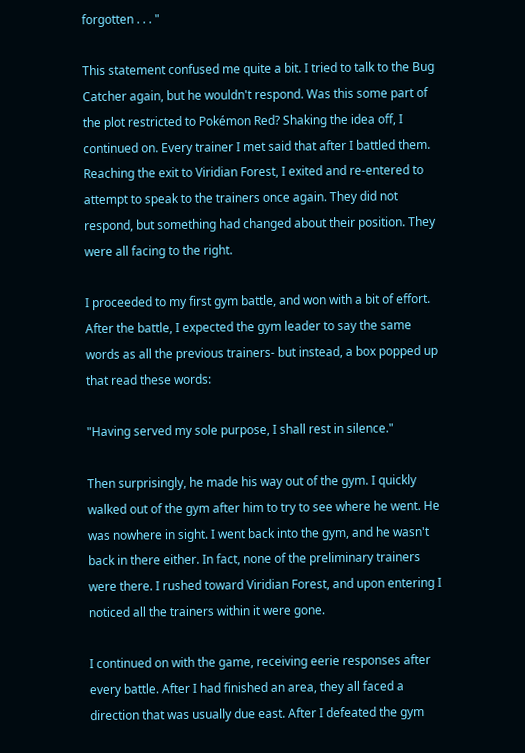forgotten . . . "

This statement confused me quite a bit. I tried to talk to the Bug Catcher again, but he wouldn't respond. Was this some part of the plot restricted to Pokémon Red? Shaking the idea off, I continued on. Every trainer I met said that after I battled them. Reaching the exit to Viridian Forest, I exited and re-entered to attempt to speak to the trainers once again. They did not respond, but something had changed about their position. They were all facing to the right.

I proceeded to my first gym battle, and won with a bit of effort. After the battle, I expected the gym leader to say the same words as all the previous trainers- but instead, a box popped up that read these words:

"Having served my sole purpose, I shall rest in silence."

Then surprisingly, he made his way out of the gym. I quickly walked out of the gym after him to try to see where he went. He was nowhere in sight. I went back into the gym, and he wasn't back in there either. In fact, none of the preliminary trainers were there. I rushed toward Viridian Forest, and upon entering I noticed all the trainers within it were gone.

I continued on with the game, receiving eerie responses after every battle. After I had finished an area, they all faced a direction that was usually due east. After I defeated the gym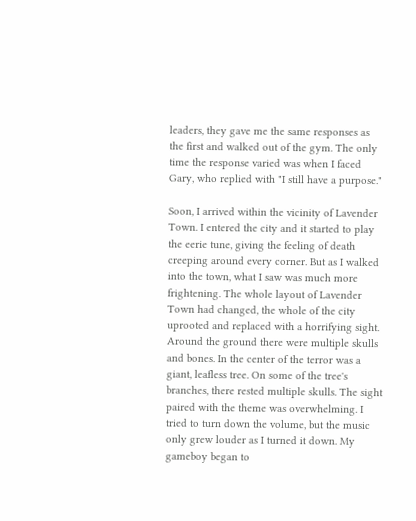leaders, they gave me the same responses as the first and walked out of the gym. The only time the response varied was when I faced Gary, who replied with "I still have a purpose."

Soon, I arrived within the vicinity of Lavender Town. I entered the city and it started to play the eerie tune, giving the feeling of death creeping around every corner. But as I walked into the town, what I saw was much more frightening. The whole layout of Lavender Town had changed, the whole of the city uprooted and replaced with a horrifying sight. Around the ground there were multiple skulls and bones. In the center of the terror was a giant, leafless tree. On some of the tree's branches, there rested multiple skulls. The sight paired with the theme was overwhelming. I tried to turn down the volume, but the music only grew louder as I turned it down. My gameboy began to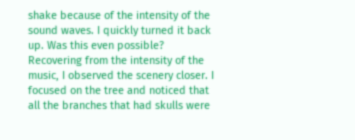shake because of the intensity of the sound waves. I quickly turned it back up. Was this even possible? Recovering from the intensity of the music, I observed the scenery closer. I focused on the tree and noticed that all the branches that had skulls were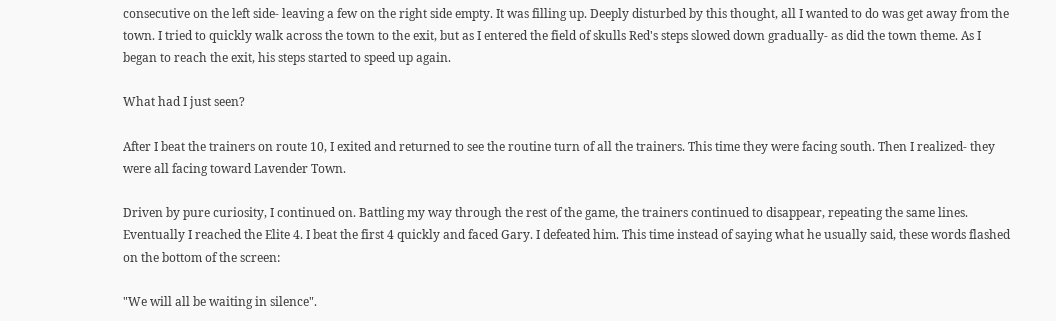consecutive on the left side- leaving a few on the right side empty. It was filling up. Deeply disturbed by this thought, all I wanted to do was get away from the town. I tried to quickly walk across the town to the exit, but as I entered the field of skulls Red's steps slowed down gradually- as did the town theme. As I began to reach the exit, his steps started to speed up again.

What had I just seen?

After I beat the trainers on route 10, I exited and returned to see the routine turn of all the trainers. This time they were facing south. Then I realized- they were all facing toward Lavender Town.

Driven by pure curiosity, I continued on. Battling my way through the rest of the game, the trainers continued to disappear, repeating the same lines. Eventually I reached the Elite 4. I beat the first 4 quickly and faced Gary. I defeated him. This time instead of saying what he usually said, these words flashed on the bottom of the screen:

"We will all be waiting in silence".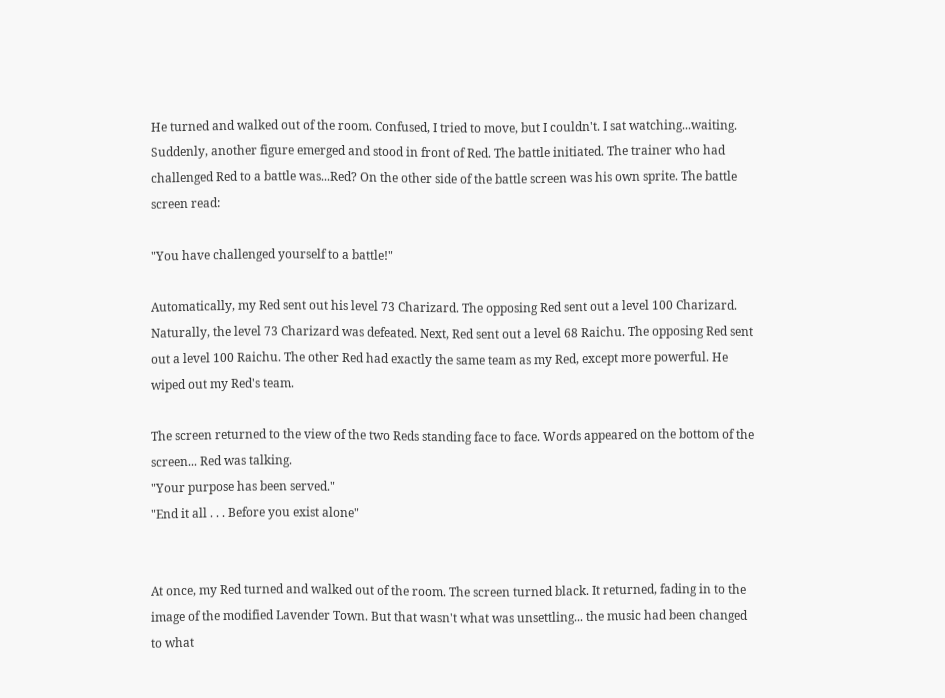He turned and walked out of the room. Confused, I tried to move, but I couldn't. I sat watching...waiting. Suddenly, another figure emerged and stood in front of Red. The battle initiated. The trainer who had challenged Red to a battle was...Red? On the other side of the battle screen was his own sprite. The battle screen read:

"You have challenged yourself to a battle!"

Automatically, my Red sent out his level 73 Charizard. The opposing Red sent out a level 100 Charizard. Naturally, the level 73 Charizard was defeated. Next, Red sent out a level 68 Raichu. The opposing Red sent out a level 100 Raichu. The other Red had exactly the same team as my Red, except more powerful. He wiped out my Red's team.

The screen returned to the view of the two Reds standing face to face. Words appeared on the bottom of the screen... Red was talking.
"Your purpose has been served."
"End it all . . . Before you exist alone"


At once, my Red turned and walked out of the room. The screen turned black. It returned, fading in to the image of the modified Lavender Town. But that wasn't what was unsettling... the music had been changed to what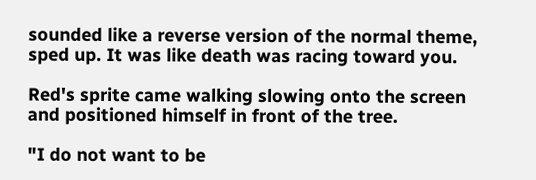sounded like a reverse version of the normal theme, sped up. It was like death was racing toward you.

Red's sprite came walking slowing onto the screen and positioned himself in front of the tree.

"I do not want to be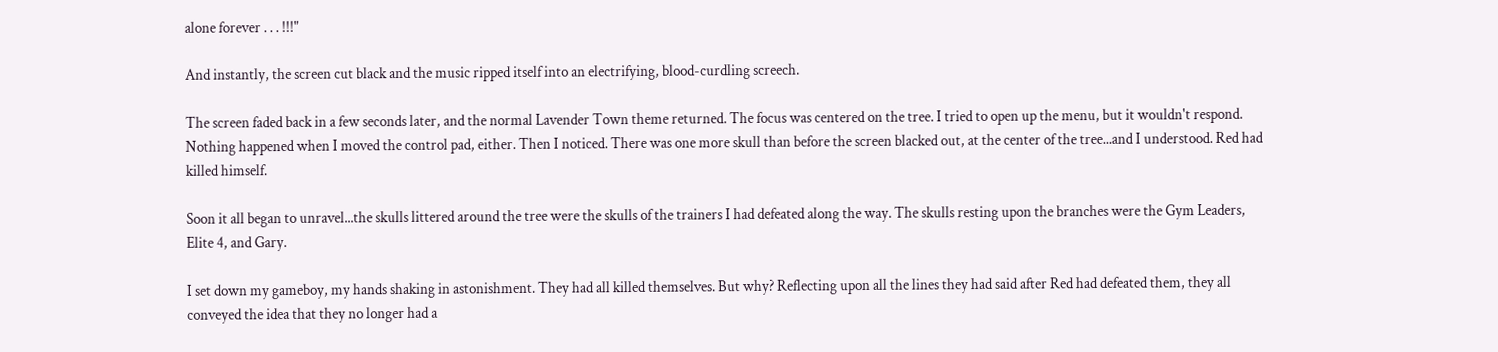alone forever . . . !!!"

And instantly, the screen cut black and the music ripped itself into an electrifying, blood-curdling screech.

The screen faded back in a few seconds later, and the normal Lavender Town theme returned. The focus was centered on the tree. I tried to open up the menu, but it wouldn't respond. Nothing happened when I moved the control pad, either. Then I noticed. There was one more skull than before the screen blacked out, at the center of the tree...and I understood. Red had killed himself.

Soon it all began to unravel...the skulls littered around the tree were the skulls of the trainers I had defeated along the way. The skulls resting upon the branches were the Gym Leaders, Elite 4, and Gary.

I set down my gameboy, my hands shaking in astonishment. They had all killed themselves. But why? Reflecting upon all the lines they had said after Red had defeated them, they all conveyed the idea that they no longer had a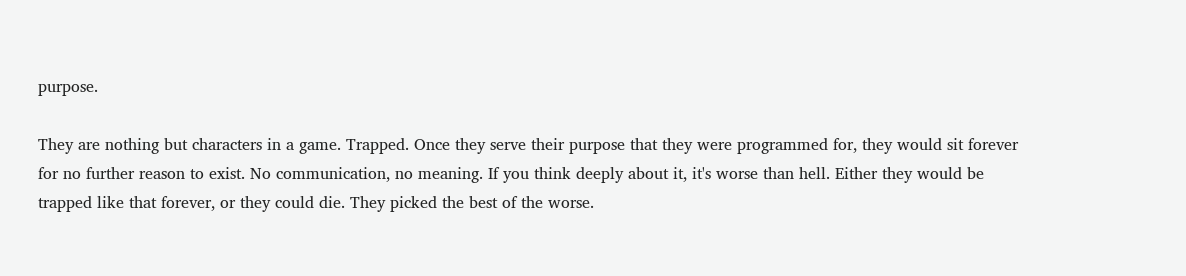purpose.

They are nothing but characters in a game. Trapped. Once they serve their purpose that they were programmed for, they would sit forever for no further reason to exist. No communication, no meaning. If you think deeply about it, it's worse than hell. Either they would be trapped like that forever, or they could die. They picked the best of the worse.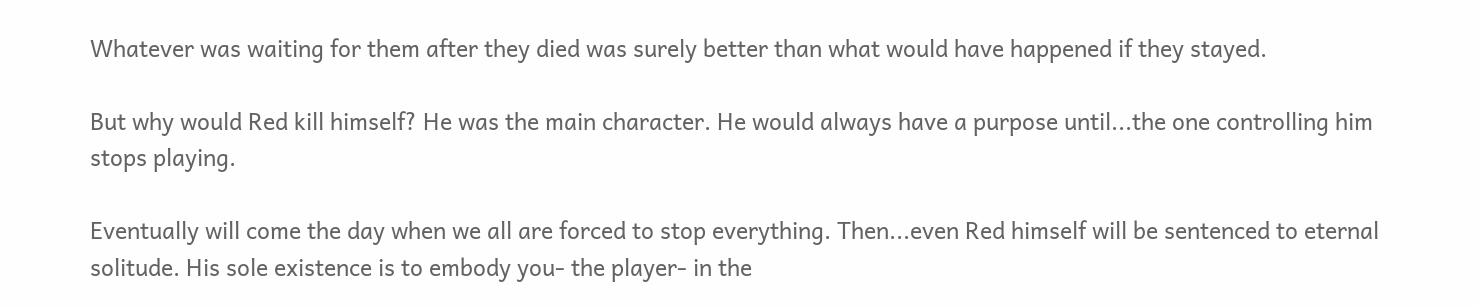Whatever was waiting for them after they died was surely better than what would have happened if they stayed.

But why would Red kill himself? He was the main character. He would always have a purpose until...the one controlling him stops playing.

Eventually will come the day when we all are forced to stop everything. Then...even Red himself will be sentenced to eternal solitude. His sole existence is to embody you- the player- in the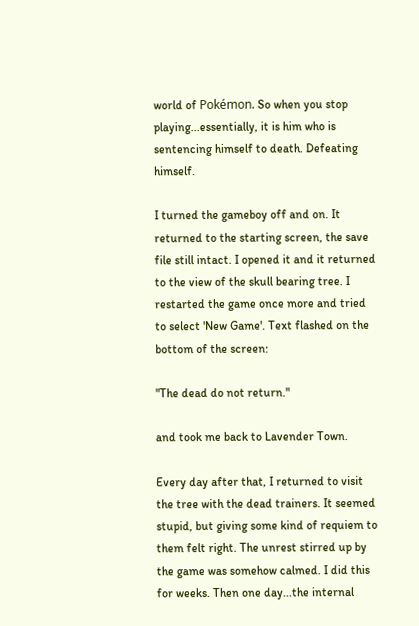world of Pokémon. So when you stop playing...essentially, it is him who is sentencing himself to death. Defeating himself.

I turned the gameboy off and on. It returned to the starting screen, the save file still intact. I opened it and it returned to the view of the skull bearing tree. I restarted the game once more and tried to select 'New Game'. Text flashed on the bottom of the screen:

"The dead do not return."

and took me back to Lavender Town.

Every day after that, I returned to visit the tree with the dead trainers. It seemed stupid, but giving some kind of requiem to them felt right. The unrest stirred up by the game was somehow calmed. I did this for weeks. Then one day...the internal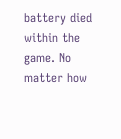battery died within the game. No matter how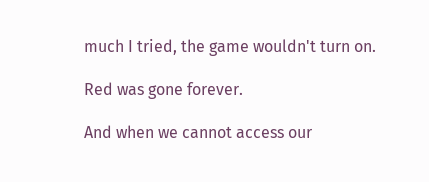much I tried, the game wouldn't turn on.

Red was gone forever.

And when we cannot access our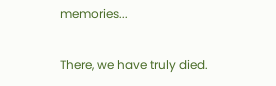memories...

There, we have truly died.